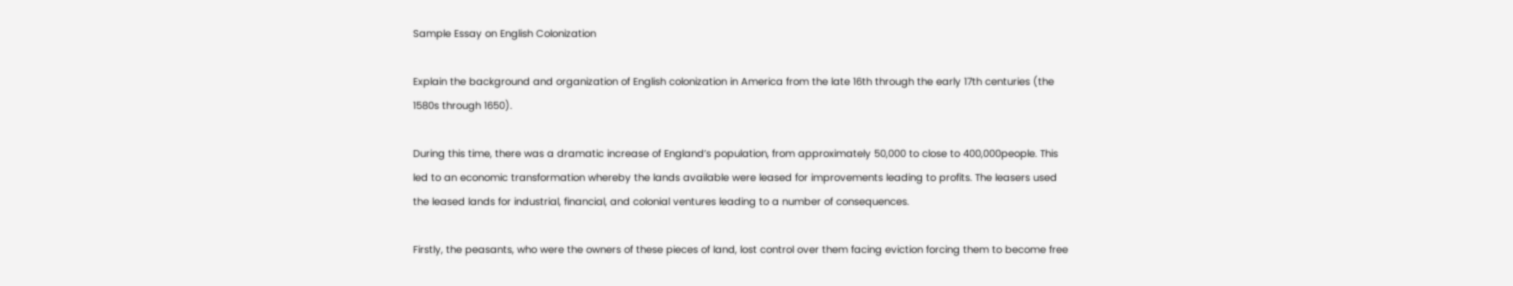Sample Essay on English Colonization

Explain the background and organization of English colonization in America from the late 16th through the early 17th centuries (the 1580s through 1650).

During this time, there was a dramatic increase of England’s population, from approximately 50,000 to close to 400,000people. This led to an economic transformation whereby the lands available were leased for improvements leading to profits. The leasers used the leased lands for industrial, financial, and colonial ventures leading to a number of consequences.

Firstly, the peasants, who were the owners of these pieces of land, lost control over them facing eviction forcing them to become free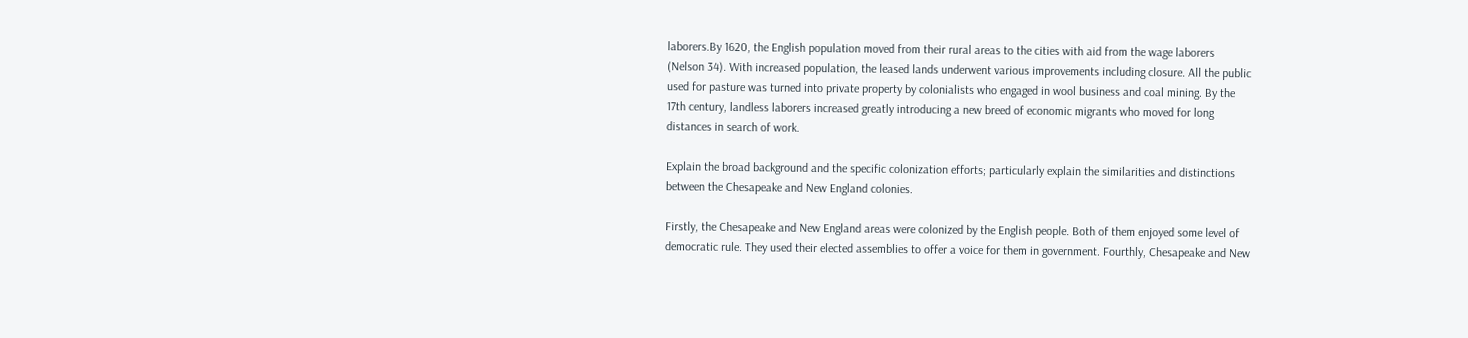laborers.By 1620, the English population moved from their rural areas to the cities with aid from the wage laborers (Nelson 34). With increased population, the leased lands underwent various improvements including closure. All the public used for pasture was turned into private property by colonialists who engaged in wool business and coal mining. By the 17th century, landless laborers increased greatly introducing a new breed of economic migrants who moved for long distances in search of work.

Explain the broad background and the specific colonization efforts; particularly explain the similarities and distinctions between the Chesapeake and New England colonies.

Firstly, the Chesapeake and New England areas were colonized by the English people. Both of them enjoyed some level of democratic rule. They used their elected assemblies to offer a voice for them in government. Fourthly, Chesapeake and New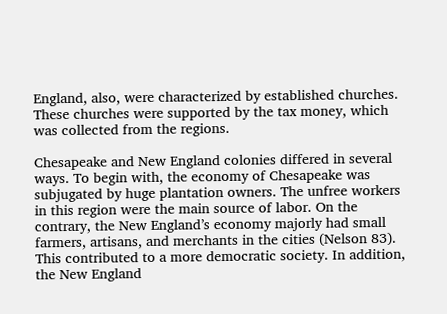England, also, were characterized by established churches. These churches were supported by the tax money, which was collected from the regions.

Chesapeake and New England colonies differed in several ways. To begin with, the economy of Chesapeake was subjugated by huge plantation owners. The unfree workers in this region were the main source of labor. On the contrary, the New England’s economy majorly had small farmers, artisans, and merchants in the cities (Nelson 83). This contributed to a more democratic society. In addition, the New England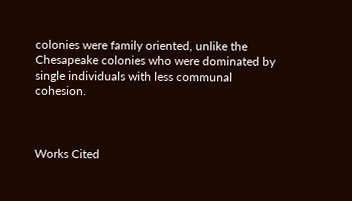colonies were family oriented, unlike the Chesapeake colonies who were dominated by single individuals with less communal cohesion.



Works Cited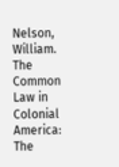Nelson, William. The Common Law in Colonial America: The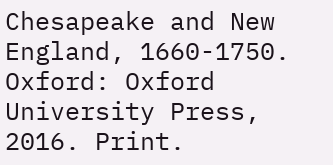Chesapeake and New England, 1660-1750. Oxford: Oxford University Press, 2016. Print.